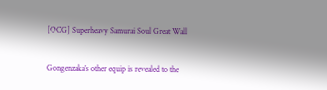[OCG] Superheavy Samurai Soul Great Wall

Gongenzaka’s other equip is revealed to the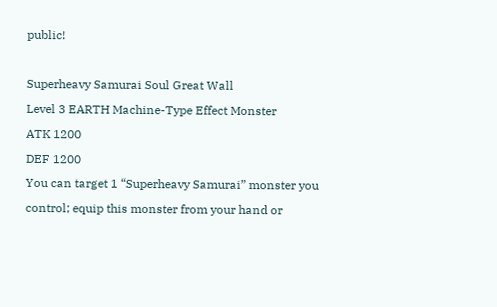public!

Superheavy Samurai Soul Great Wall
Level 3 EARTH Machine-Type Effect Monster
ATK 1200
DEF 1200
You can target 1 “Superheavy Samurai” monster you control; equip this monster from your hand or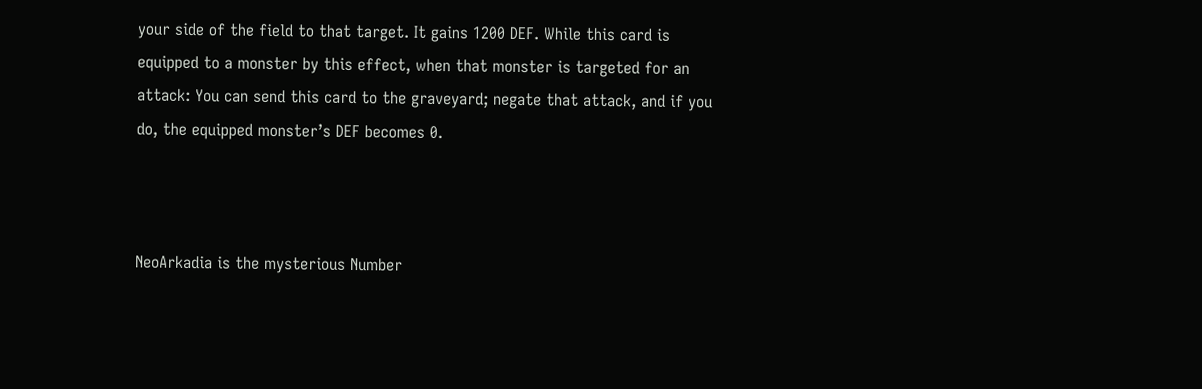your side of the field to that target. It gains 1200 DEF. While this card is equipped to a monster by this effect, when that monster is targeted for an attack: You can send this card to the graveyard; negate that attack, and if you do, the equipped monster’s DEF becomes 0.



NeoArkadia is the mysterious Number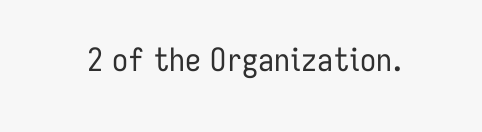2 of the Organization.